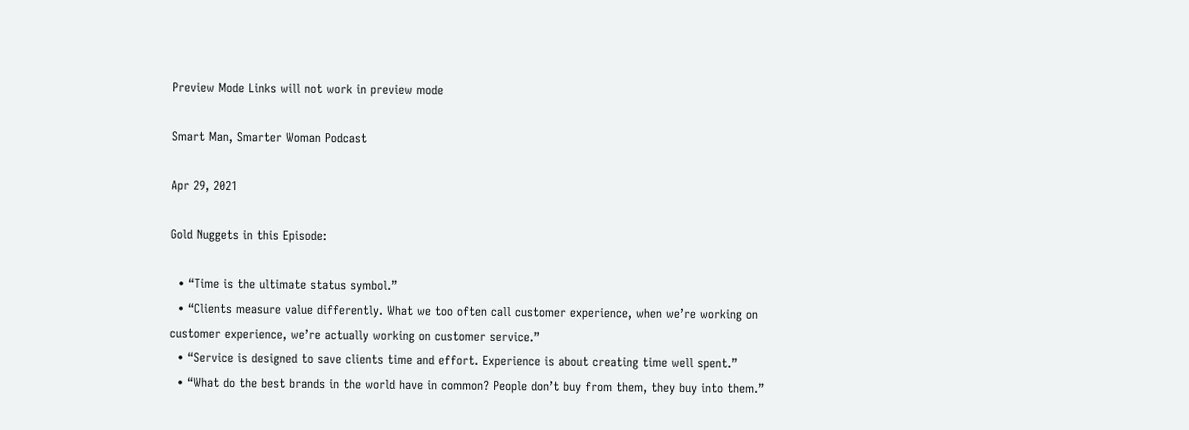Preview Mode Links will not work in preview mode

Smart Man, Smarter Woman Podcast

Apr 29, 2021

Gold Nuggets in this Episode:

  • “Time is the ultimate status symbol.”
  • “Clients measure value differently. What we too often call customer experience, when we’re working on customer experience, we’re actually working on customer service.”
  • “Service is designed to save clients time and effort. Experience is about creating time well spent.”
  • “What do the best brands in the world have in common? People don’t buy from them, they buy into them.”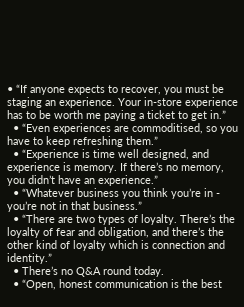• “If anyone expects to recover, you must be staging an experience. Your in-store experience has to be worth me paying a ticket to get in.”
  • “Even experiences are commoditised, so you have to keep refreshing them.”
  • “Experience is time well designed, and experience is memory. If there’s no memory, you didn’t have an experience.”
  • “Whatever business you think you’re in - you’re not in that business.”
  • “There are two types of loyalty. There’s the loyalty of fear and obligation, and there’s the other kind of loyalty which is connection and identity.”
  • There’s no Q&A round today.
  • “Open, honest communication is the best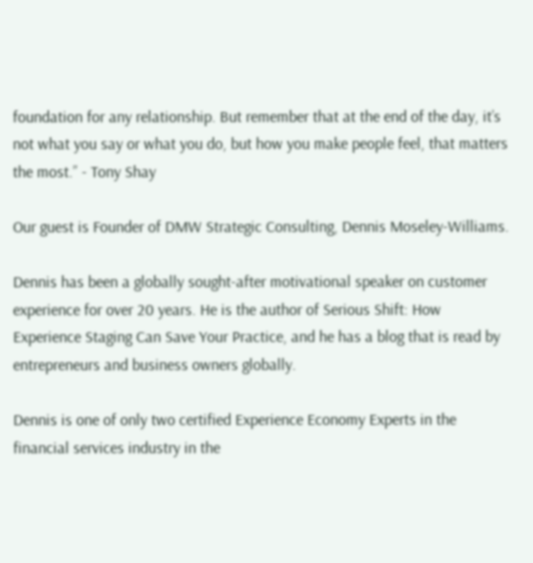foundation for any relationship. But remember that at the end of the day, it’s not what you say or what you do, but how you make people feel, that matters the most.” - Tony Shay

Our guest is Founder of DMW Strategic Consulting, Dennis Moseley-Williams.

Dennis has been a globally sought-after motivational speaker on customer experience for over 20 years. He is the author of Serious Shift: How Experience Staging Can Save Your Practice, and he has a blog that is read by entrepreneurs and business owners globally.

Dennis is one of only two certified Experience Economy Experts in the financial services industry in the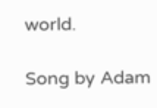world.

Song by Adam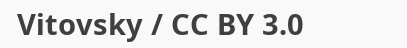Vitovsky / CC BY 3.0